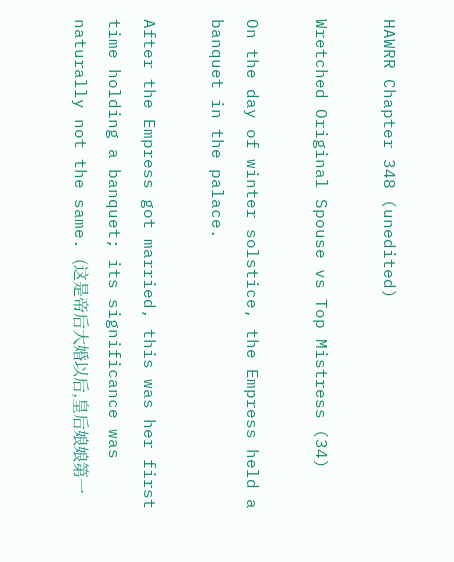HAWRR Chapter 348 (unedited)

Wretched Original Spouse vs Top Mistress (34)

On the day of winter solstice, the Empress held a banquet in the palace.

After the Empress got married, this was her first time holding a banquet; its significance was naturally not the same. (这是帝后大婚以后,皇后娘娘第一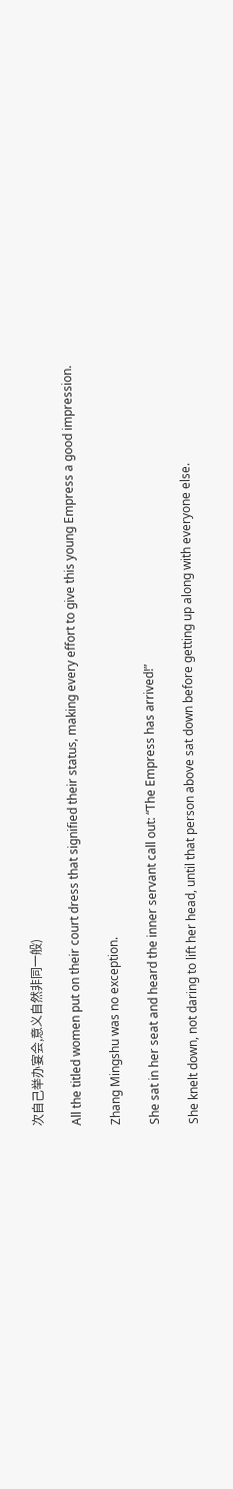次自己举办宴会,意义自然非同一般)

All the titled women put on their court dress that signified their status, making every effort to give this young Empress a good impression.

Zhang Mingshu was no exception.

She sat in her seat and heard the inner servant call out: “The Empress has arrived!”

She knelt down, not daring to lift her head, until that person above sat down before getting up along with everyone else.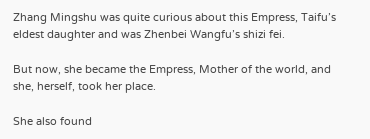Zhang Mingshu was quite curious about this Empress, Taifu’s eldest daughter and was Zhenbei Wangfu’s shizi fei.

But now, she became the Empress, Mother of the world, and she, herself, took her place.

She also found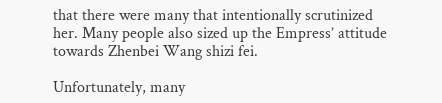that there were many that intentionally scrutinized her. Many people also sized up the Empress’ attitude towards Zhenbei Wang shizi fei.

Unfortunately, many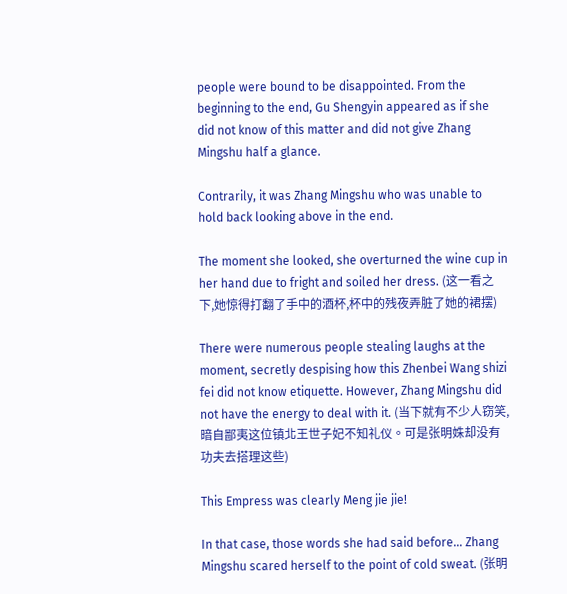people were bound to be disappointed. From the beginning to the end, Gu Shengyin appeared as if she did not know of this matter and did not give Zhang Mingshu half a glance.

Contrarily, it was Zhang Mingshu who was unable to hold back looking above in the end.

The moment she looked, she overturned the wine cup in her hand due to fright and soiled her dress. (这一看之下,她惊得打翻了手中的酒杯,杯中的残夜弄脏了她的裙摆)

There were numerous people stealing laughs at the moment, secretly despising how this Zhenbei Wang shizi fei did not know etiquette. However, Zhang Mingshu did not have the energy to deal with it. (当下就有不少人窃笑,暗自鄙夷这位镇北王世子妃不知礼仪。可是张明姝却没有功夫去搭理这些)

This Empress was clearly Meng jie jie!

In that case, those words she had said before… Zhang Mingshu scared herself to the point of cold sweat. (张明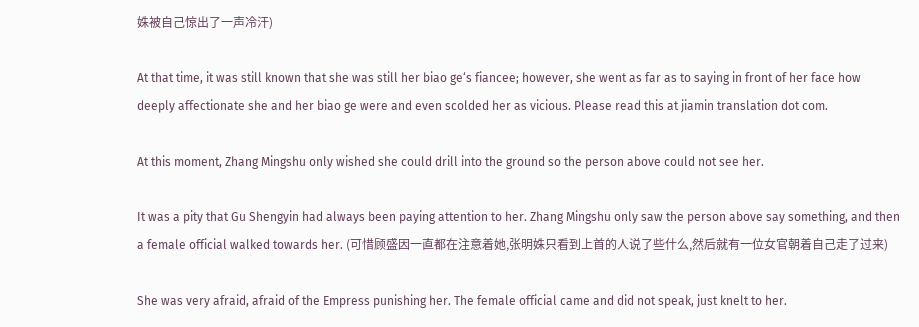姝被自己惊出了一声冷汗)

At that time, it was still known that she was still her biao ge‘s fiancee; however, she went as far as to saying in front of her face how deeply affectionate she and her biao ge were and even scolded her as vicious. Please read this at jiamin translation dot com.

At this moment, Zhang Mingshu only wished she could drill into the ground so the person above could not see her.

It was a pity that Gu Shengyin had always been paying attention to her. Zhang Mingshu only saw the person above say something, and then a female official walked towards her. (可惜顾盛因一直都在注意着她,张明姝只看到上首的人说了些什么,然后就有一位女官朝着自己走了过来)

She was very afraid, afraid of the Empress punishing her. The female official came and did not speak, just knelt to her.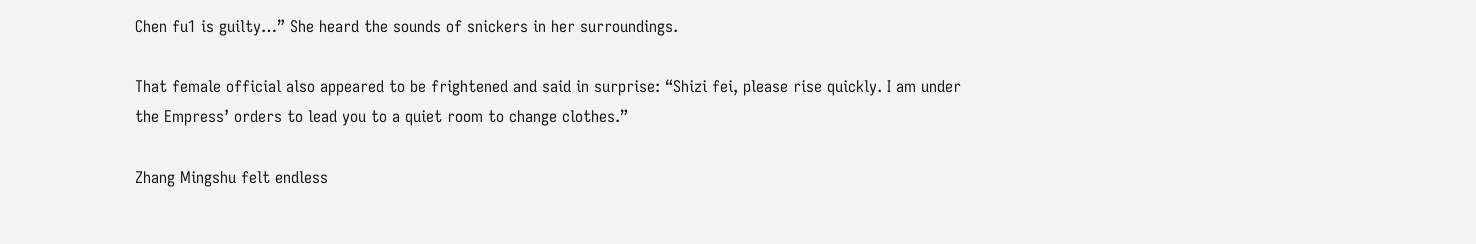Chen fu1 is guilty…” She heard the sounds of snickers in her surroundings.

That female official also appeared to be frightened and said in surprise: “Shizi fei, please rise quickly. I am under the Empress’ orders to lead you to a quiet room to change clothes.”

Zhang Mingshu felt endless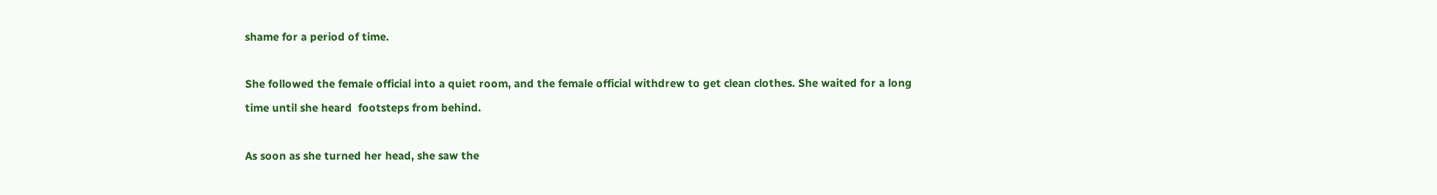shame for a period of time.

She followed the female official into a quiet room, and the female official withdrew to get clean clothes. She waited for a long time until she heard  footsteps from behind.

As soon as she turned her head, she saw the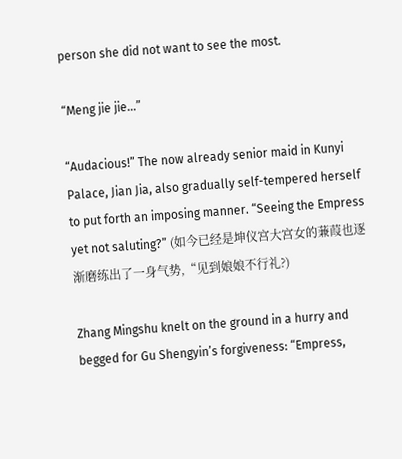person she did not want to see the most.

“Meng jie jie…”

“Audacious!” The now already senior maid in Kunyi Palace, Jian Jia, also gradually self-tempered herself to put forth an imposing manner. “Seeing the Empress yet not saluting?” (如今已经是坤仪宫大宫女的蒹葭也逐渐磨练出了一身气势,“见到娘娘不行礼?)

Zhang Mingshu knelt on the ground in a hurry and begged for Gu Shengyin’s forgiveness: “Empress,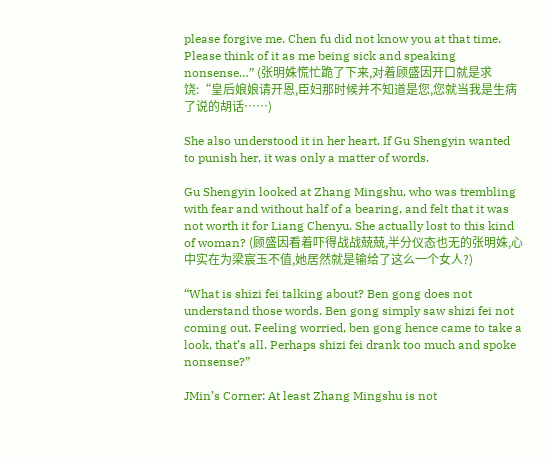please forgive me. Chen fu did not know you at that time. Please think of it as me being sick and speaking nonsense…” (张明姝慌忙跪了下来,对着顾盛因开口就是求饶:“皇后娘娘请开恩,臣妇那时候并不知道是您,您就当我是生病了说的胡话……)

She also understood it in her heart. If Gu Shengyin wanted to punish her, it was only a matter of words.

Gu Shengyin looked at Zhang Mingshu, who was trembling with fear and without half of a bearing, and felt that it was not worth it for Liang Chenyu. She actually lost to this kind of woman? (顾盛因看着吓得战战兢兢,半分仪态也无的张明姝,心中实在为梁宸玉不值,她居然就是输给了这么一个女人?)

“What is shizi fei talking about? Ben gong does not understand those words. Ben gong simply saw shizi fei not coming out. Feeling worried, ben gong hence came to take a look, that’s all. Perhaps shizi fei drank too much and spoke nonsense?”

JMin’s Corner: At least Zhang Mingshu is not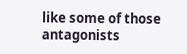like some of those antagonists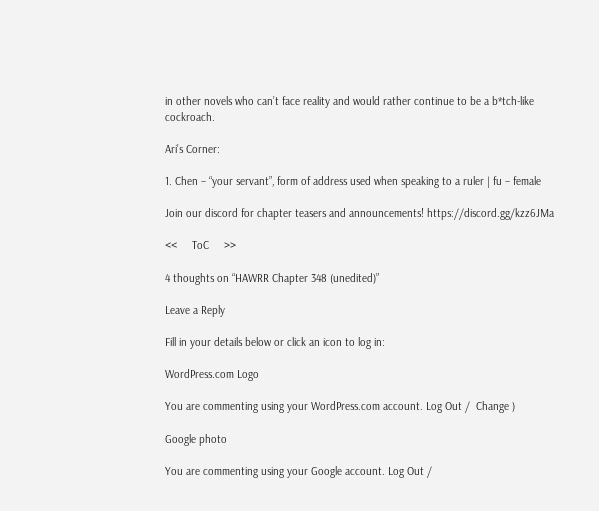in other novels who can’t face reality and would rather continue to be a b*tch-like cockroach.

Ari’s Corner:

1. Chen – “your servant”, form of address used when speaking to a ruler | fu – female

Join our discord for chapter teasers and announcements! https://discord.gg/kzz6JMa

<<     ToC     >>

4 thoughts on “HAWRR Chapter 348 (unedited)”

Leave a Reply

Fill in your details below or click an icon to log in:

WordPress.com Logo

You are commenting using your WordPress.com account. Log Out /  Change )

Google photo

You are commenting using your Google account. Log Out /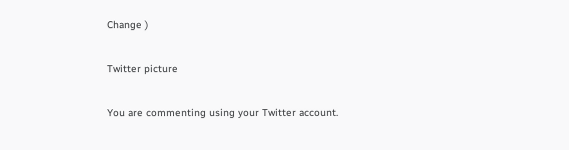Change )

Twitter picture

You are commenting using your Twitter account.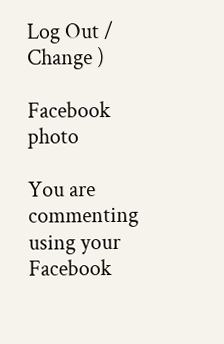Log Out /  Change )

Facebook photo

You are commenting using your Facebook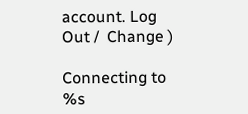account. Log Out /  Change )

Connecting to %s